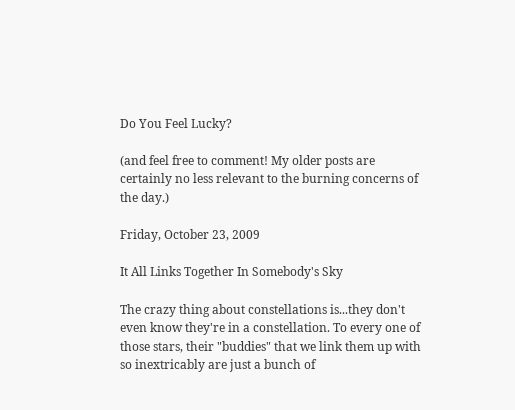Do You Feel Lucky?

(and feel free to comment! My older posts are certainly no less relevant to the burning concerns of the day.)

Friday, October 23, 2009

It All Links Together In Somebody's Sky

The crazy thing about constellations is...they don't even know they're in a constellation. To every one of those stars, their "buddies" that we link them up with so inextricably are just a bunch of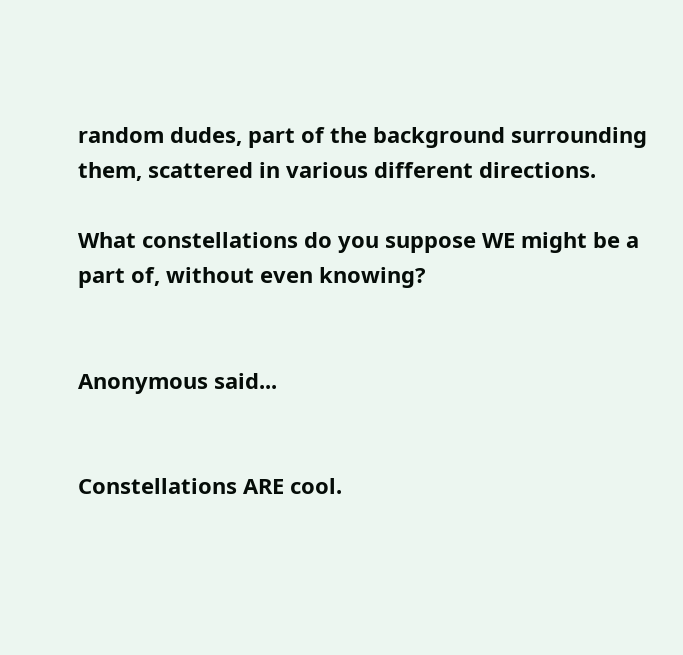random dudes, part of the background surrounding them, scattered in various different directions.

What constellations do you suppose WE might be a part of, without even knowing?


Anonymous said...


Constellations ARE cool.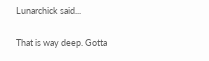Lunarchick said...

That is way deep. Gotta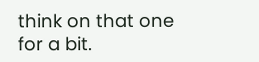think on that one for a bit.